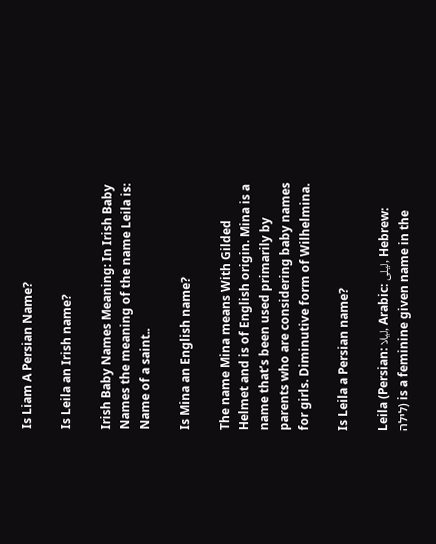Is Liam A Persian Name?

Is Leila an Irish name?

Irish Baby Names Meaning: In Irish Baby Names the meaning of the name Leila is: Name of a saint..

Is Mina an English name?

The name Mina means With Gilded Helmet and is of English origin. Mina is a name that’s been used primarily by parents who are considering baby names for girls. Diminutive form of Wilhelmina.

Is Leila a Persian name?

Leila (Persian: لیلا, Arabic: ليلى, Hebrew: לילה) is a feminine given name in the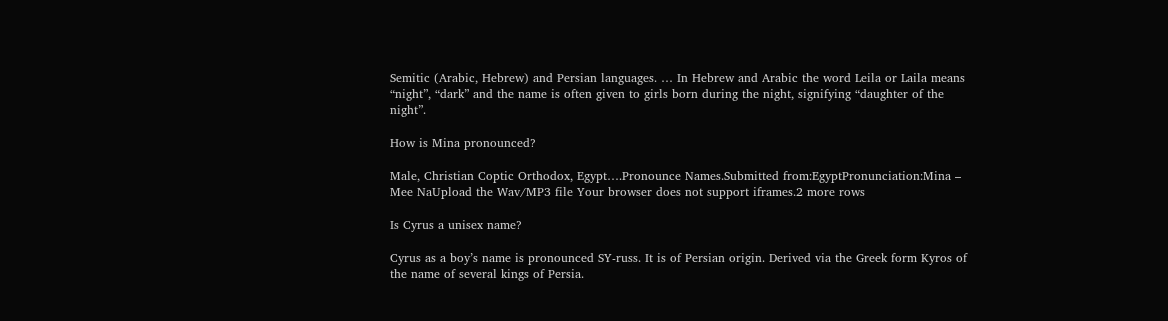Semitic (Arabic, Hebrew) and Persian languages. … In Hebrew and Arabic the word Leila or Laila means “night”, “dark” and the name is often given to girls born during the night, signifying “daughter of the night”.

How is Mina pronounced?

Male, Christian Coptic Orthodox, Egypt….Pronounce Names.Submitted from:EgyptPronunciation:Mina – Mee NaUpload the Wav/MP3 file Your browser does not support iframes.2 more rows

Is Cyrus a unisex name?

Cyrus as a boy’s name is pronounced SY-russ. It is of Persian origin. Derived via the Greek form Kyros of the name of several kings of Persia.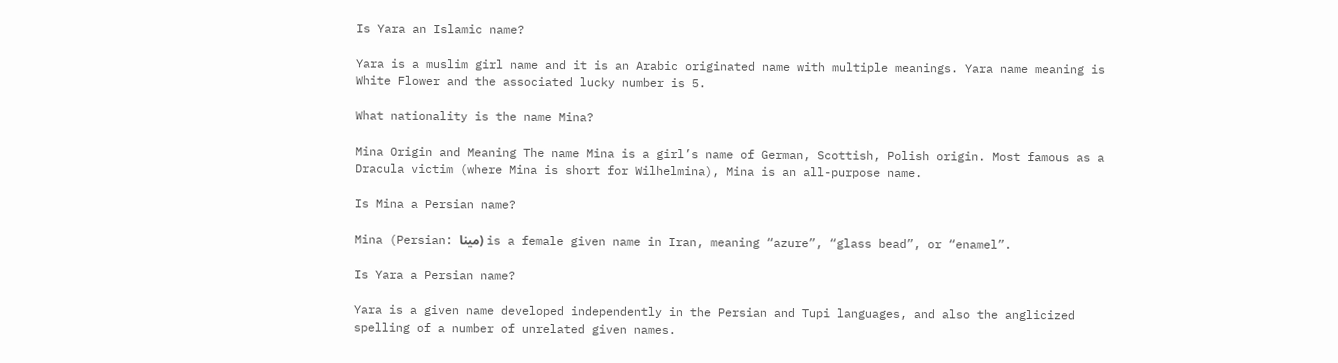Is Yara an Islamic name?

Yara is a muslim girl name and it is an Arabic originated name with multiple meanings. Yara name meaning is White Flower and the associated lucky number is 5.

What nationality is the name Mina?

Mina Origin and Meaning The name Mina is a girl’s name of German, Scottish, Polish origin. Most famous as a Dracula victim (where Mina is short for Wilhelmina), Mina is an all-purpose name.

Is Mina a Persian name?

Mina (Persian: مینا) is a female given name in Iran, meaning “azure”, “glass bead”, or “enamel”.

Is Yara a Persian name?

Yara is a given name developed independently in the Persian and Tupi languages, and also the anglicized spelling of a number of unrelated given names.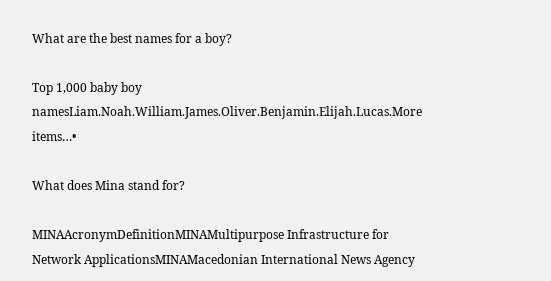What are the best names for a boy?

Top 1,000 baby boy namesLiam.Noah.William.James.Oliver.Benjamin.Elijah.Lucas.More items…•

What does Mina stand for?

MINAAcronymDefinitionMINAMultipurpose Infrastructure for Network ApplicationsMINAMacedonian International News Agency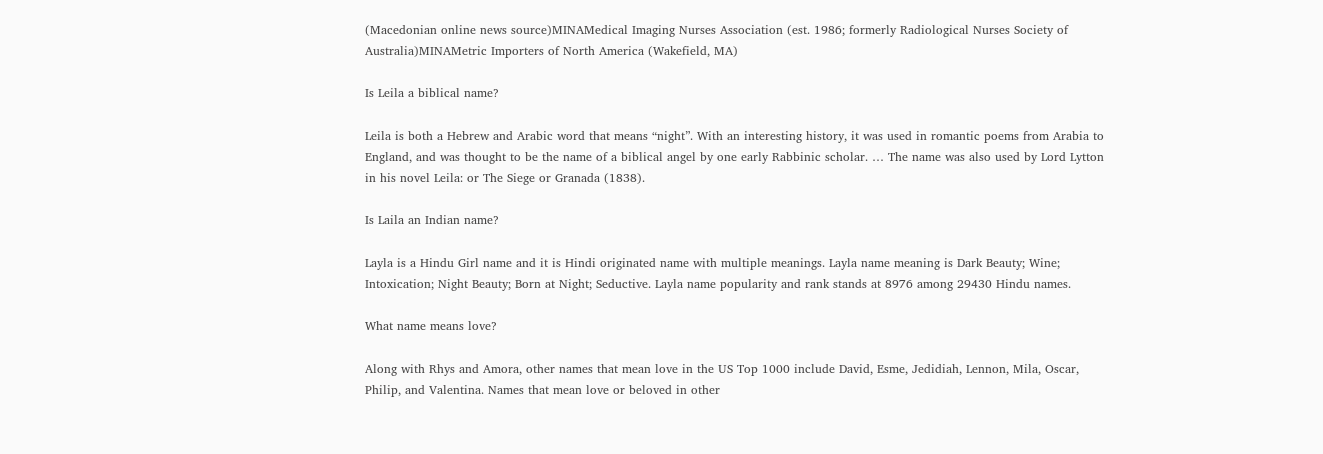(Macedonian online news source)MINAMedical Imaging Nurses Association (est. 1986; formerly Radiological Nurses Society of Australia)MINAMetric Importers of North America (Wakefield, MA)

Is Leila a biblical name?

Leila is both a Hebrew and Arabic word that means “night”. With an interesting history, it was used in romantic poems from Arabia to England, and was thought to be the name of a biblical angel by one early Rabbinic scholar. … The name was also used by Lord Lytton in his novel Leila: or The Siege or Granada (1838).

Is Laila an Indian name?

Layla is a Hindu Girl name and it is Hindi originated name with multiple meanings. Layla name meaning is Dark Beauty; Wine; Intoxication; Night Beauty; Born at Night; Seductive. Layla name popularity and rank stands at 8976 among 29430 Hindu names.

What name means love?

Along with Rhys and Amora, other names that mean love in the US Top 1000 include David, Esme, Jedidiah, Lennon, Mila, Oscar, Philip, and Valentina. Names that mean love or beloved in other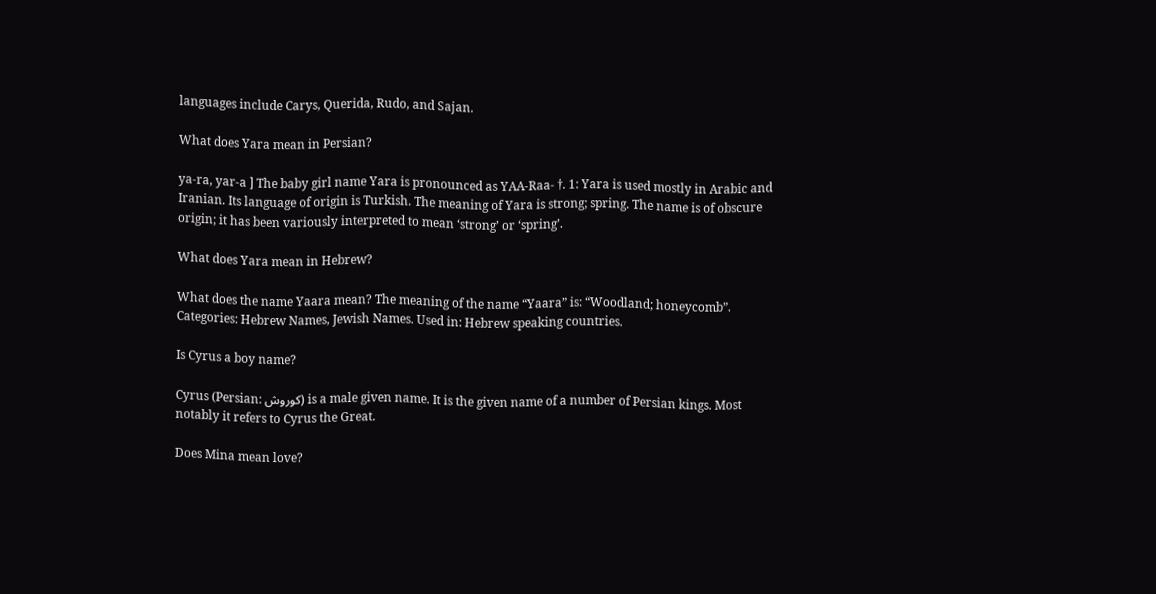languages include Carys, Querida, Rudo, and Sajan.

What does Yara mean in Persian?

ya-ra, yar-a ] The baby girl name Yara is pronounced as YAA-Raa- †. 1: Yara is used mostly in Arabic and Iranian. Its language of origin is Turkish. The meaning of Yara is strong; spring. The name is of obscure origin; it has been variously interpreted to mean ‘strong’ or ‘spring’.

What does Yara mean in Hebrew?

What does the name Yaara mean? The meaning of the name “Yaara” is: “Woodland; honeycomb”. Categories: Hebrew Names, Jewish Names. Used in: Hebrew speaking countries.

Is Cyrus a boy name?

Cyrus (Persian: کوروش) is a male given name. It is the given name of a number of Persian kings. Most notably it refers to Cyrus the Great.

Does Mina mean love?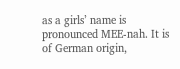as a girls’ name is pronounced MEE-nah. It is of German origin,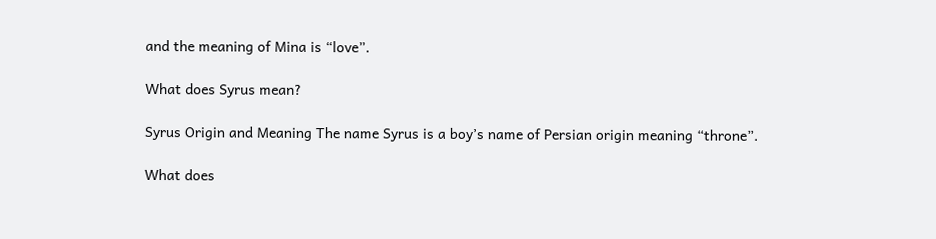and the meaning of Mina is “love”.

What does Syrus mean?

Syrus Origin and Meaning The name Syrus is a boy’s name of Persian origin meaning “throne”.

What does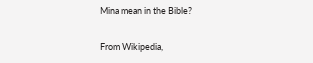Mina mean in the Bible?

From Wikipedia,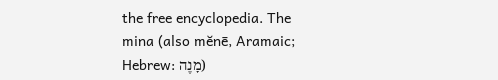the free encyclopedia. The mina (also mĕnē, Aramaic; Hebrew: מָנֶה)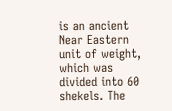is an ancient Near Eastern unit of weight, which was divided into 60 shekels. The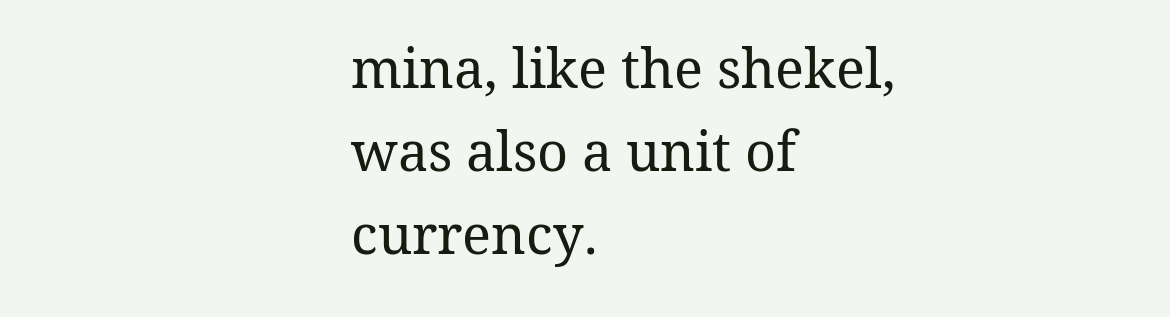mina, like the shekel, was also a unit of currency.